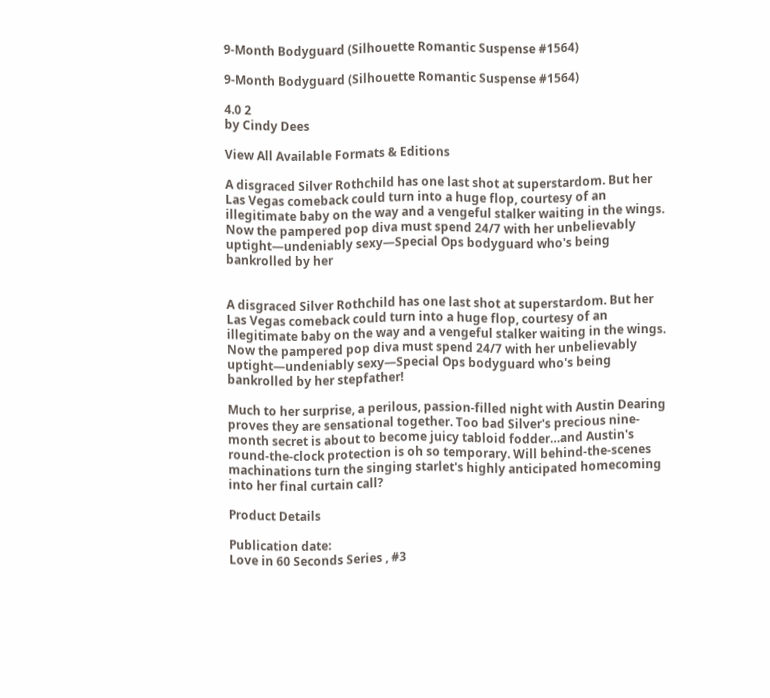9-Month Bodyguard (Silhouette Romantic Suspense #1564)

9-Month Bodyguard (Silhouette Romantic Suspense #1564)

4.0 2
by Cindy Dees

View All Available Formats & Editions

A disgraced Silver Rothchild has one last shot at superstardom. But her Las Vegas comeback could turn into a huge flop, courtesy of an illegitimate baby on the way and a vengeful stalker waiting in the wings. Now the pampered pop diva must spend 24/7 with her unbelievably uptight—undeniably sexy—Special Ops bodyguard who's being bankrolled by her


A disgraced Silver Rothchild has one last shot at superstardom. But her Las Vegas comeback could turn into a huge flop, courtesy of an illegitimate baby on the way and a vengeful stalker waiting in the wings. Now the pampered pop diva must spend 24/7 with her unbelievably uptight—undeniably sexy—Special Ops bodyguard who's being bankrolled by her stepfather!

Much to her surprise, a perilous, passion-filled night with Austin Dearing proves they are sensational together. Too bad Silver's precious nine-month secret is about to become juicy tabloid fodder…and Austin's round-the-clock protection is oh so temporary. Will behind-the-scenes machinations turn the singing starlet's highly anticipated homecoming into her final curtain call?

Product Details

Publication date:
Love in 60 Seconds Series , #3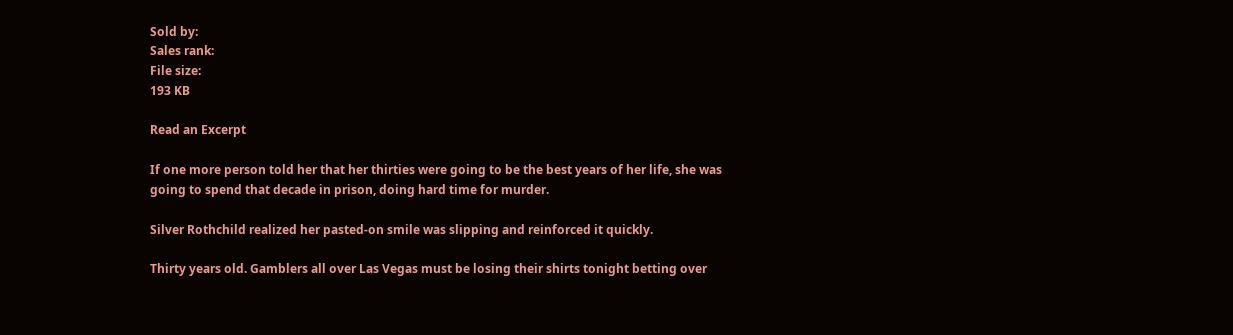Sold by:
Sales rank:
File size:
193 KB

Read an Excerpt

If one more person told her that her thirties were going to be the best years of her life, she was going to spend that decade in prison, doing hard time for murder.

Silver Rothchild realized her pasted-on smile was slipping and reinforced it quickly.

Thirty years old. Gamblers all over Las Vegas must be losing their shirts tonight betting over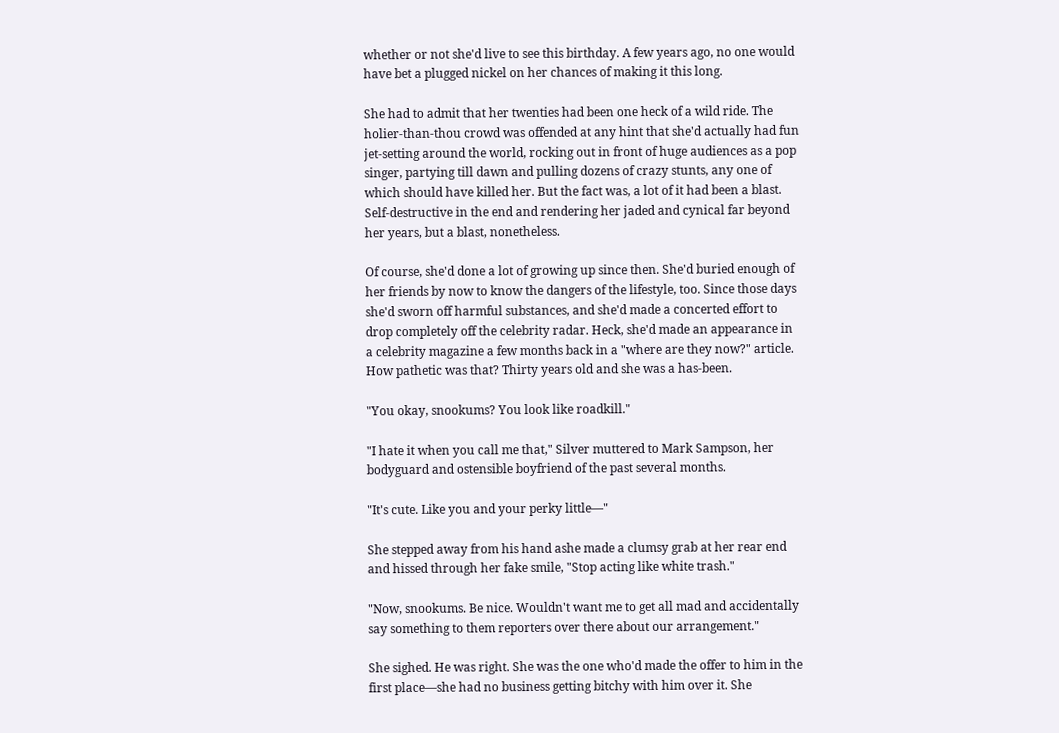whether or not she'd live to see this birthday. A few years ago, no one would have bet a plugged nickel on her chances of making it this long.

She had to admit that her twenties had been one heck of a wild ride. The holier-than-thou crowd was offended at any hint that she'd actually had fun jet-setting around the world, rocking out in front of huge audiences as a pop singer, partying till dawn and pulling dozens of crazy stunts, any one of which should have killed her. But the fact was, a lot of it had been a blast. Self-destructive in the end and rendering her jaded and cynical far beyond her years, but a blast, nonetheless.

Of course, she'd done a lot of growing up since then. She'd buried enough of her friends by now to know the dangers of the lifestyle, too. Since those days she'd sworn off harmful substances, and she'd made a concerted effort to drop completely off the celebrity radar. Heck, she'd made an appearance in a celebrity magazine a few months back in a "where are they now?" article. How pathetic was that? Thirty years old and she was a has-been.

"You okay, snookums? You look like roadkill."

"I hate it when you call me that," Silver muttered to Mark Sampson, her bodyguard and ostensible boyfriend of the past several months.

"It's cute. Like you and your perky little—"

She stepped away from his hand ashe made a clumsy grab at her rear end and hissed through her fake smile, "Stop acting like white trash."

"Now, snookums. Be nice. Wouldn't want me to get all mad and accidentally say something to them reporters over there about our arrangement."

She sighed. He was right. She was the one who'd made the offer to him in the first place—she had no business getting bitchy with him over it. She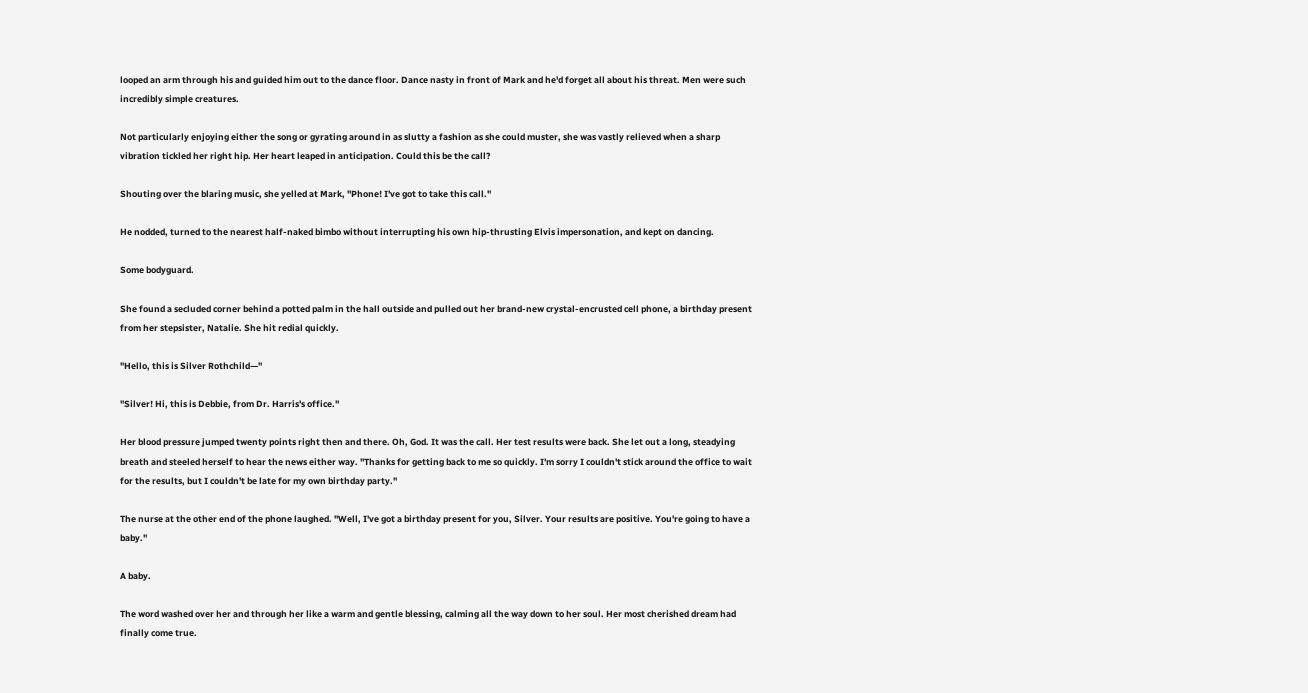looped an arm through his and guided him out to the dance floor. Dance nasty in front of Mark and he'd forget all about his threat. Men were such incredibly simple creatures.

Not particularly enjoying either the song or gyrating around in as slutty a fashion as she could muster, she was vastly relieved when a sharp vibration tickled her right hip. Her heart leaped in anticipation. Could this be the call?

Shouting over the blaring music, she yelled at Mark, "Phone! I've got to take this call."

He nodded, turned to the nearest half-naked bimbo without interrupting his own hip-thrusting Elvis impersonation, and kept on dancing.

Some bodyguard.

She found a secluded corner behind a potted palm in the hall outside and pulled out her brand-new crystal-encrusted cell phone, a birthday present from her stepsister, Natalie. She hit redial quickly.

"Hello, this is Silver Rothchild—"

"Silver! Hi, this is Debbie, from Dr. Harris's office."

Her blood pressure jumped twenty points right then and there. Oh, God. It was the call. Her test results were back. She let out a long, steadying breath and steeled herself to hear the news either way. "Thanks for getting back to me so quickly. I'm sorry I couldn't stick around the office to wait for the results, but I couldn't be late for my own birthday party."

The nurse at the other end of the phone laughed. "Well, I've got a birthday present for you, Silver. Your results are positive. You're going to have a baby."

A baby.

The word washed over her and through her like a warm and gentle blessing, calming all the way down to her soul. Her most cherished dream had finally come true.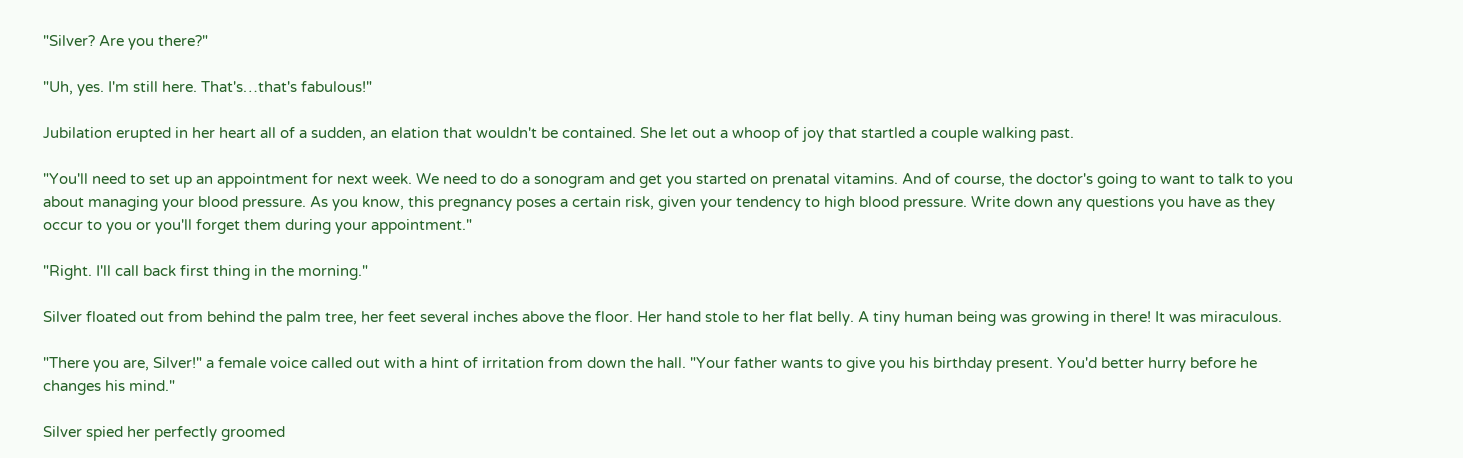"Silver? Are you there?"

"Uh, yes. I'm still here. That's…that's fabulous!"

Jubilation erupted in her heart all of a sudden, an elation that wouldn't be contained. She let out a whoop of joy that startled a couple walking past.

"You'll need to set up an appointment for next week. We need to do a sonogram and get you started on prenatal vitamins. And of course, the doctor's going to want to talk to you about managing your blood pressure. As you know, this pregnancy poses a certain risk, given your tendency to high blood pressure. Write down any questions you have as they occur to you or you'll forget them during your appointment."

"Right. I'll call back first thing in the morning."

Silver floated out from behind the palm tree, her feet several inches above the floor. Her hand stole to her flat belly. A tiny human being was growing in there! It was miraculous.

"There you are, Silver!" a female voice called out with a hint of irritation from down the hall. "Your father wants to give you his birthday present. You'd better hurry before he changes his mind."

Silver spied her perfectly groomed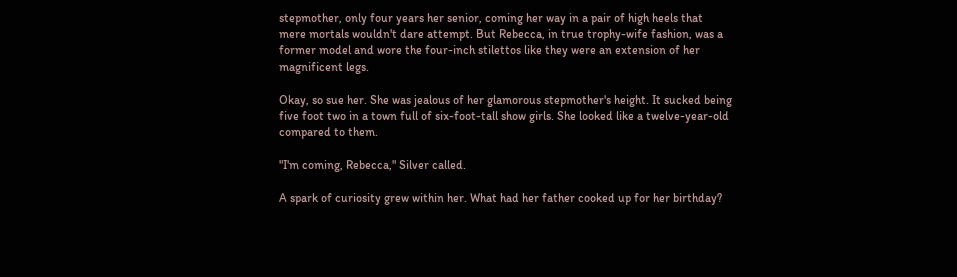stepmother, only four years her senior, coming her way in a pair of high heels that mere mortals wouldn't dare attempt. But Rebecca, in true trophy-wife fashion, was a former model and wore the four-inch stilettos like they were an extension of her magnificent legs.

Okay, so sue her. She was jealous of her glamorous stepmother's height. It sucked being five foot two in a town full of six-foot-tall show girls. She looked like a twelve-year-old compared to them.

"I'm coming, Rebecca," Silver called.

A spark of curiosity grew within her. What had her father cooked up for her birthday?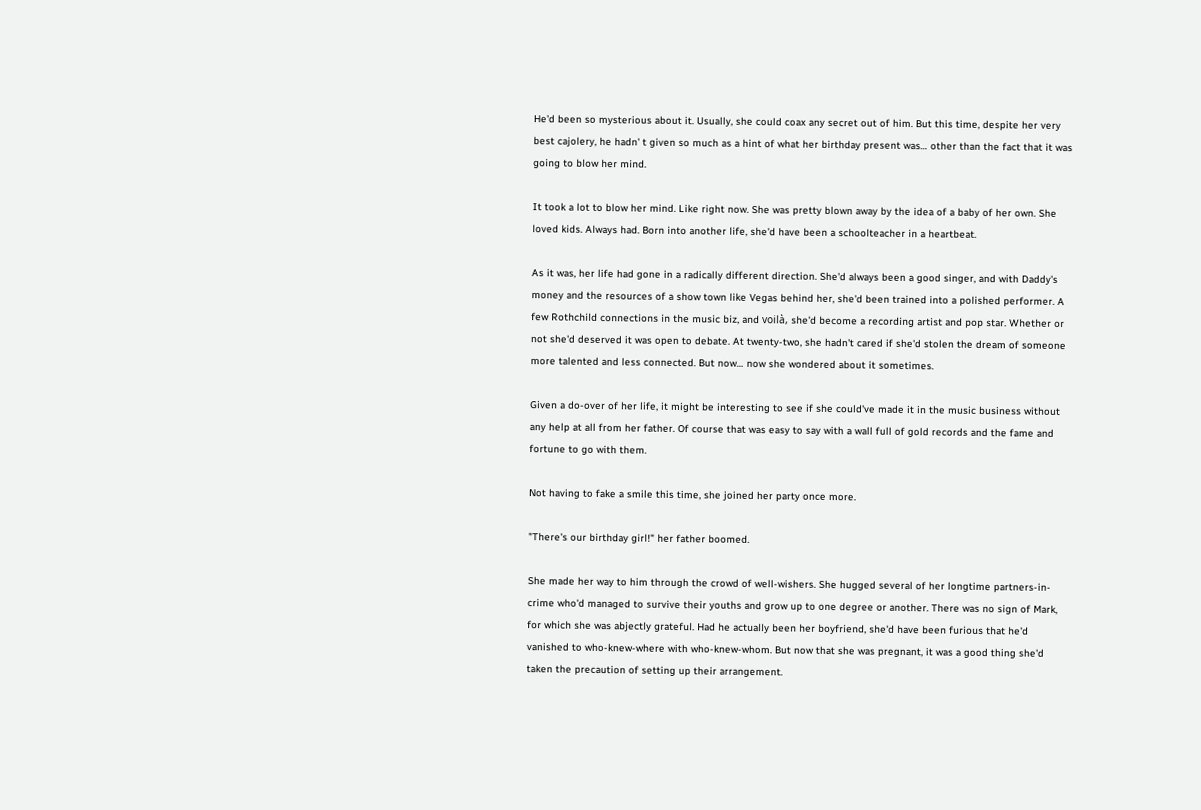He'd been so mysterious about it. Usually, she could coax any secret out of him. But this time, despite her very best cajolery, he hadn' t given so much as a hint of what her birthday present was… other than the fact that it was going to blow her mind.

It took a lot to blow her mind. Like right now. She was pretty blown away by the idea of a baby of her own. She loved kids. Always had. Born into another life, she'd have been a schoolteacher in a heartbeat.

As it was, her life had gone in a radically different direction. She'd always been a good singer, and with Daddy's money and the resources of a show town like Vegas behind her, she'd been trained into a polished performer. A few Rothchild connections in the music biz, and voilà, she'd become a recording artist and pop star. Whether or not she'd deserved it was open to debate. At twenty-two, she hadn't cared if she'd stolen the dream of someone more talented and less connected. But now… now she wondered about it sometimes.

Given a do-over of her life, it might be interesting to see if she could've made it in the music business without any help at all from her father. Of course that was easy to say with a wall full of gold records and the fame and fortune to go with them.

Not having to fake a smile this time, she joined her party once more.

"There's our birthday girl!" her father boomed.

She made her way to him through the crowd of well-wishers. She hugged several of her longtime partners-in-crime who'd managed to survive their youths and grow up to one degree or another. There was no sign of Mark, for which she was abjectly grateful. Had he actually been her boyfriend, she'd have been furious that he'd vanished to who-knew-where with who-knew-whom. But now that she was pregnant, it was a good thing she'd taken the precaution of setting up their arrangement.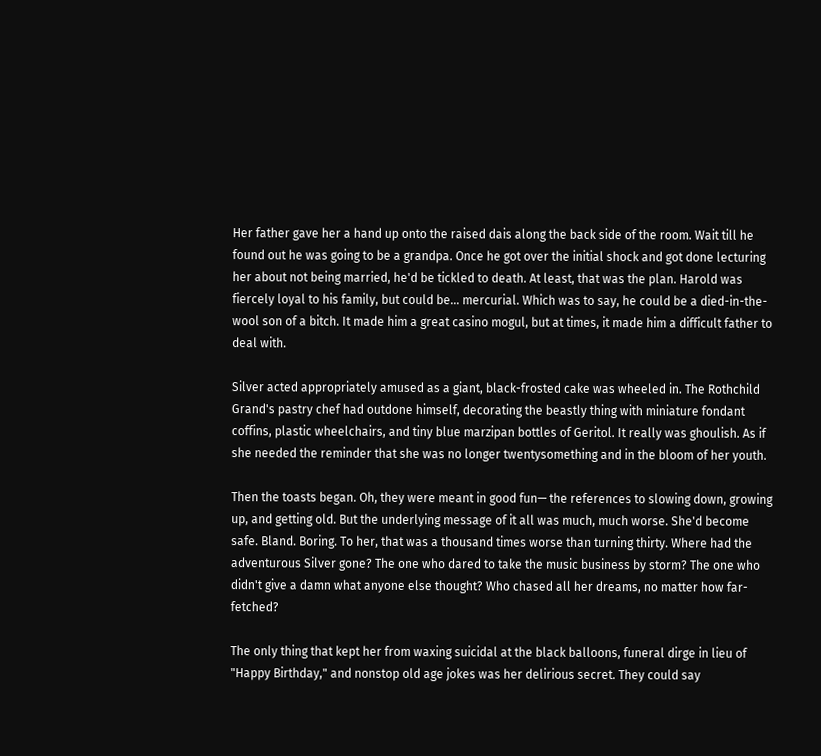Her father gave her a hand up onto the raised dais along the back side of the room. Wait till he found out he was going to be a grandpa. Once he got over the initial shock and got done lecturing her about not being married, he'd be tickled to death. At least, that was the plan. Harold was fiercely loyal to his family, but could be… mercurial. Which was to say, he could be a died-in-the-wool son of a bitch. It made him a great casino mogul, but at times, it made him a difficult father to deal with.

Silver acted appropriately amused as a giant, black-frosted cake was wheeled in. The Rothchild Grand's pastry chef had outdone himself, decorating the beastly thing with miniature fondant coffins, plastic wheelchairs, and tiny blue marzipan bottles of Geritol. It really was ghoulish. As if she needed the reminder that she was no longer twentysomething and in the bloom of her youth.

Then the toasts began. Oh, they were meant in good fun— the references to slowing down, growing up, and getting old. But the underlying message of it all was much, much worse. She'd become safe. Bland. Boring. To her, that was a thousand times worse than turning thirty. Where had the adventurous Silver gone? The one who dared to take the music business by storm? The one who didn't give a damn what anyone else thought? Who chased all her dreams, no matter how far-fetched?

The only thing that kept her from waxing suicidal at the black balloons, funeral dirge in lieu of "Happy Birthday," and nonstop old age jokes was her delirious secret. They could say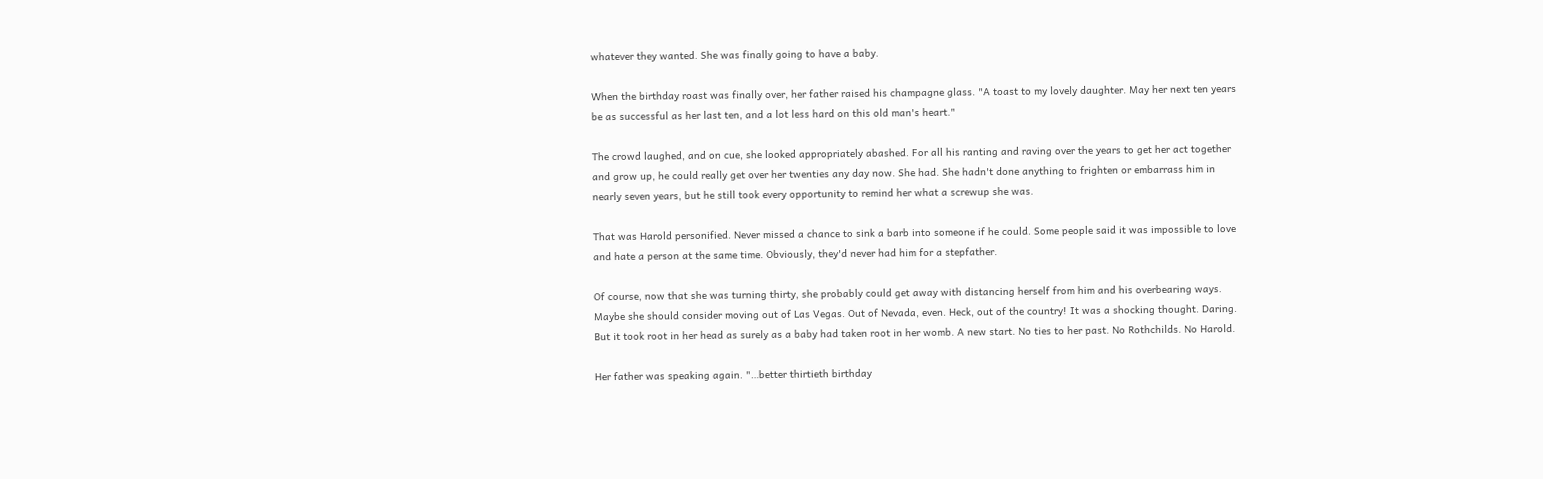whatever they wanted. She was finally going to have a baby.

When the birthday roast was finally over, her father raised his champagne glass. "A toast to my lovely daughter. May her next ten years be as successful as her last ten, and a lot less hard on this old man's heart."

The crowd laughed, and on cue, she looked appropriately abashed. For all his ranting and raving over the years to get her act together and grow up, he could really get over her twenties any day now. She had. She hadn't done anything to frighten or embarrass him in nearly seven years, but he still took every opportunity to remind her what a screwup she was.

That was Harold personified. Never missed a chance to sink a barb into someone if he could. Some people said it was impossible to love and hate a person at the same time. Obviously, they'd never had him for a stepfather.

Of course, now that she was turning thirty, she probably could get away with distancing herself from him and his overbearing ways. Maybe she should consider moving out of Las Vegas. Out of Nevada, even. Heck, out of the country! It was a shocking thought. Daring. But it took root in her head as surely as a baby had taken root in her womb. A new start. No ties to her past. No Rothchilds. No Harold.

Her father was speaking again. "…better thirtieth birthday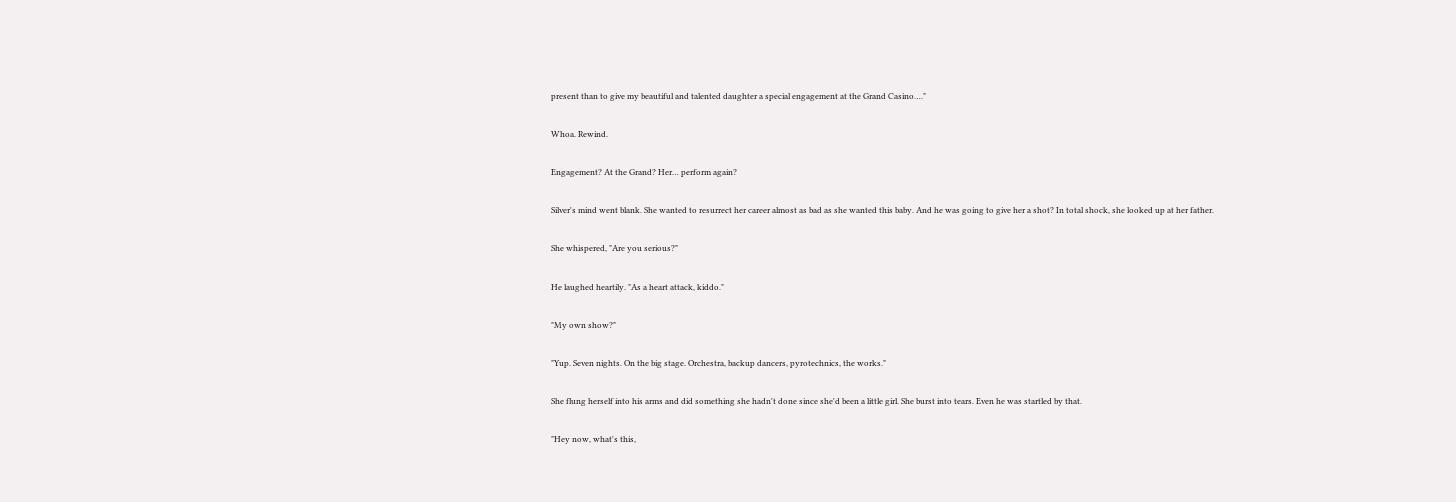present than to give my beautiful and talented daughter a special engagement at the Grand Casino…."

Whoa. Rewind.

Engagement? At the Grand? Her… perform again?

Silver's mind went blank. She wanted to resurrect her career almost as bad as she wanted this baby. And he was going to give her a shot? In total shock, she looked up at her father.

She whispered, "Are you serious?"

He laughed heartily. "As a heart attack, kiddo."

"My own show?"

"Yup. Seven nights. On the big stage. Orchestra, backup dancers, pyrotechnics, the works."

She flung herself into his arms and did something she hadn't done since she'd been a little girl. She burst into tears. Even he was startled by that.

"Hey now, what's this,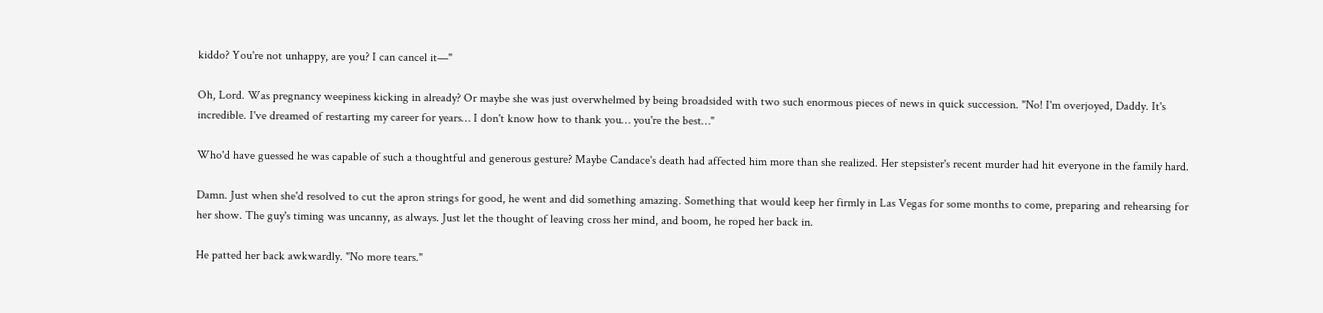kiddo? You're not unhappy, are you? I can cancel it—"

Oh, Lord. Was pregnancy weepiness kicking in already? Or maybe she was just overwhelmed by being broadsided with two such enormous pieces of news in quick succession. "No! I'm overjoyed, Daddy. It's incredible. I've dreamed of restarting my career for years… I don't know how to thank you… you're the best…"

Who'd have guessed he was capable of such a thoughtful and generous gesture? Maybe Candace's death had affected him more than she realized. Her stepsister's recent murder had hit everyone in the family hard.

Damn. Just when she'd resolved to cut the apron strings for good, he went and did something amazing. Something that would keep her firmly in Las Vegas for some months to come, preparing and rehearsing for her show. The guy's timing was uncanny, as always. Just let the thought of leaving cross her mind, and boom, he roped her back in.

He patted her back awkwardly. "No more tears."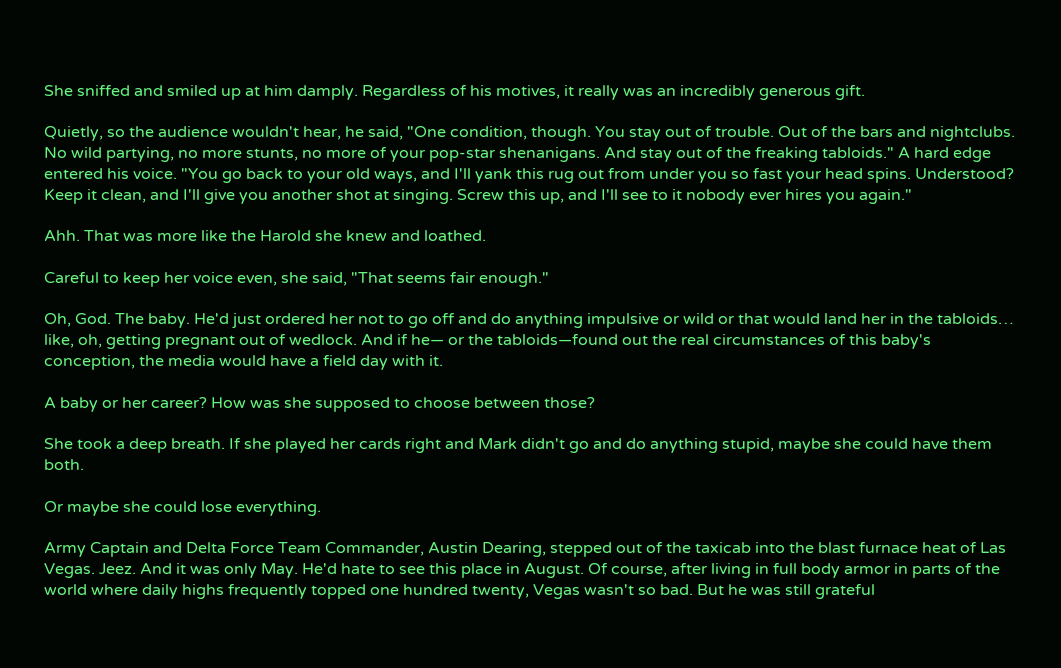She sniffed and smiled up at him damply. Regardless of his motives, it really was an incredibly generous gift.

Quietly, so the audience wouldn't hear, he said, "One condition, though. You stay out of trouble. Out of the bars and nightclubs. No wild partying, no more stunts, no more of your pop-star shenanigans. And stay out of the freaking tabloids." A hard edge entered his voice. "You go back to your old ways, and I'll yank this rug out from under you so fast your head spins. Understood? Keep it clean, and I'll give you another shot at singing. Screw this up, and I'll see to it nobody ever hires you again."

Ahh. That was more like the Harold she knew and loathed.

Careful to keep her voice even, she said, "That seems fair enough."

Oh, God. The baby. He'd just ordered her not to go off and do anything impulsive or wild or that would land her in the tabloids… like, oh, getting pregnant out of wedlock. And if he— or the tabloids—found out the real circumstances of this baby's conception, the media would have a field day with it.

A baby or her career? How was she supposed to choose between those?

She took a deep breath. If she played her cards right and Mark didn't go and do anything stupid, maybe she could have them both.

Or maybe she could lose everything.

Army Captain and Delta Force Team Commander, Austin Dearing, stepped out of the taxicab into the blast furnace heat of Las Vegas. Jeez. And it was only May. He'd hate to see this place in August. Of course, after living in full body armor in parts of the world where daily highs frequently topped one hundred twenty, Vegas wasn't so bad. But he was still grateful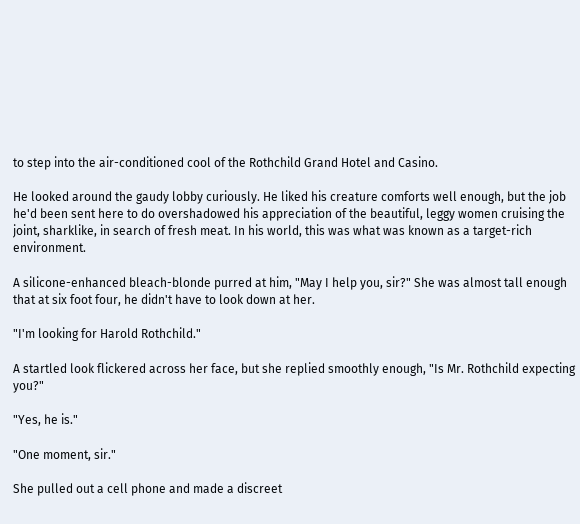to step into the air-conditioned cool of the Rothchild Grand Hotel and Casino.

He looked around the gaudy lobby curiously. He liked his creature comforts well enough, but the job he'd been sent here to do overshadowed his appreciation of the beautiful, leggy women cruising the joint, sharklike, in search of fresh meat. In his world, this was what was known as a target-rich environment.

A silicone-enhanced bleach-blonde purred at him, "May I help you, sir?" She was almost tall enough that at six foot four, he didn't have to look down at her.

"I'm looking for Harold Rothchild."

A startled look flickered across her face, but she replied smoothly enough, "Is Mr. Rothchild expecting you?"

"Yes, he is."

"One moment, sir."

She pulled out a cell phone and made a discreet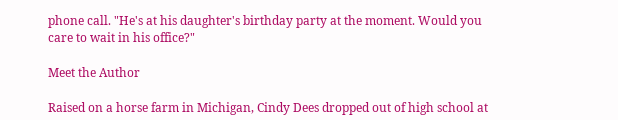phone call. "He's at his daughter's birthday party at the moment. Would you care to wait in his office?"

Meet the Author

Raised on a horse farm in Michigan, Cindy Dees dropped out of high school at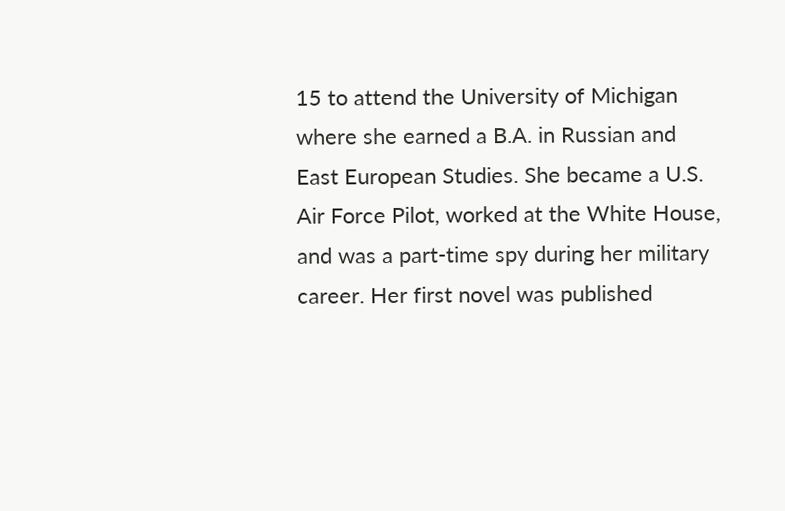15 to attend the University of Michigan where she earned a B.A. in Russian and East European Studies. She became a U.S. Air Force Pilot, worked at the White House, and was a part-time spy during her military career. Her first novel was published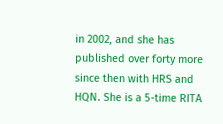in 2002, and she has published over forty more since then with HRS and HQN. She is a 5-time RITA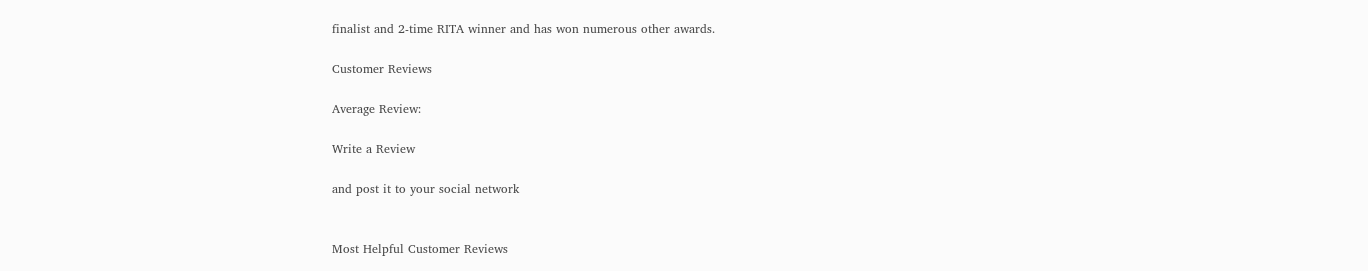finalist and 2-time RITA winner and has won numerous other awards.

Customer Reviews

Average Review:

Write a Review

and post it to your social network


Most Helpful Customer Reviews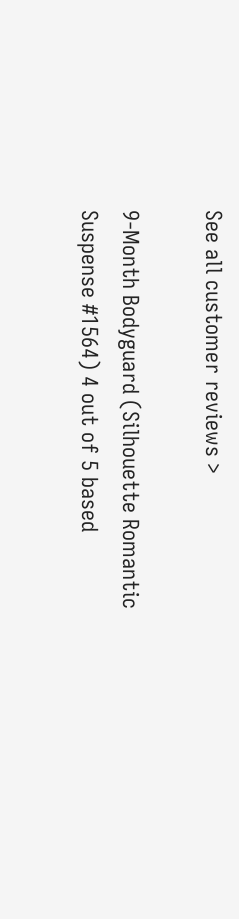See all customer reviews >

9-Month Bodyguard (Silhouette Romantic Suspense #1564) 4 out of 5 based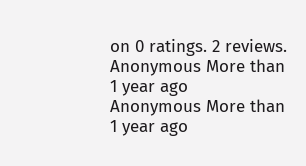on 0 ratings. 2 reviews.
Anonymous More than 1 year ago
Anonymous More than 1 year ago